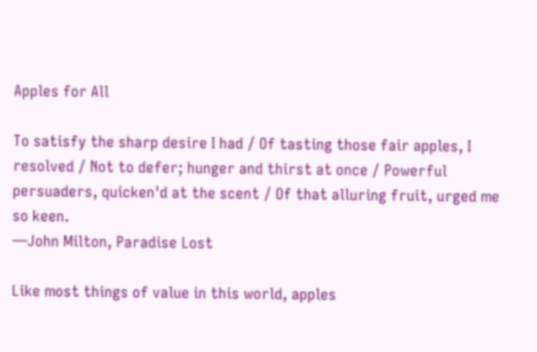Apples for All

To satisfy the sharp desire I had / Of tasting those fair apples, I resolved / Not to defer; hunger and thirst at once / Powerful persuaders, quicken'd at the scent / Of that alluring fruit, urged me so keen.
—John Milton, Paradise Lost

Like most things of value in this world, apples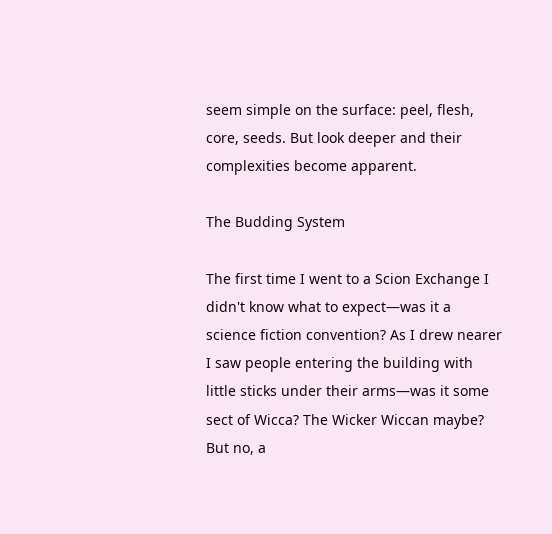seem simple on the surface: peel, flesh, core, seeds. But look deeper and their complexities become apparent.

The Budding System

The first time I went to a Scion Exchange I didn't know what to expect—was it a science fiction convention? As I drew nearer I saw people entering the building with little sticks under their arms—was it some sect of Wicca? The Wicker Wiccan maybe? But no, a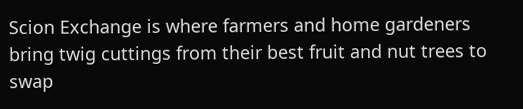Scion Exchange is where farmers and home gardeners bring twig cuttings from their best fruit and nut trees to swap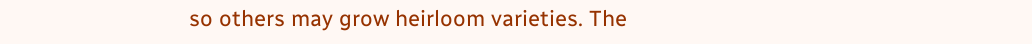so others may grow heirloom varieties. The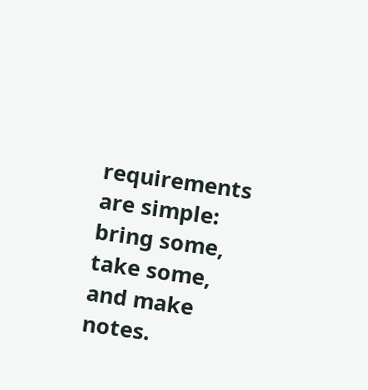requirements are simple: bring some, take some, and make notes.